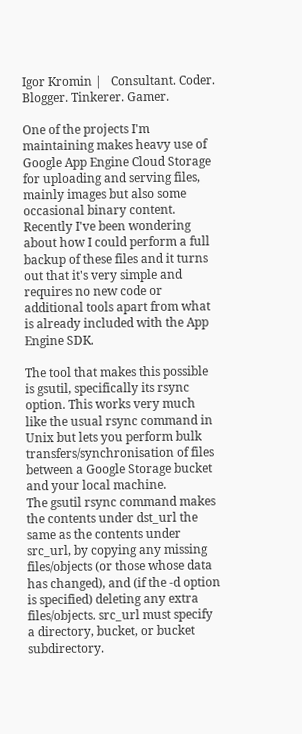Igor Kromin |   Consultant. Coder. Blogger. Tinkerer. Gamer.

One of the projects I'm maintaining makes heavy use of Google App Engine Cloud Storage for uploading and serving files, mainly images but also some occasional binary content. Recently I've been wondering about how I could perform a full backup of these files and it turns out that it's very simple and requires no new code or additional tools apart from what is already included with the App Engine SDK.

The tool that makes this possible is gsutil, specifically its rsync option. This works very much like the usual rsync command in Unix but lets you perform bulk transfers/synchronisation of files between a Google Storage bucket and your local machine.
The gsutil rsync command makes the contents under dst_url the same as the contents under src_url, by copying any missing files/objects (or those whose data has changed), and (if the -d option is specified) deleting any extra files/objects. src_url must specify a directory, bucket, or bucket subdirectory.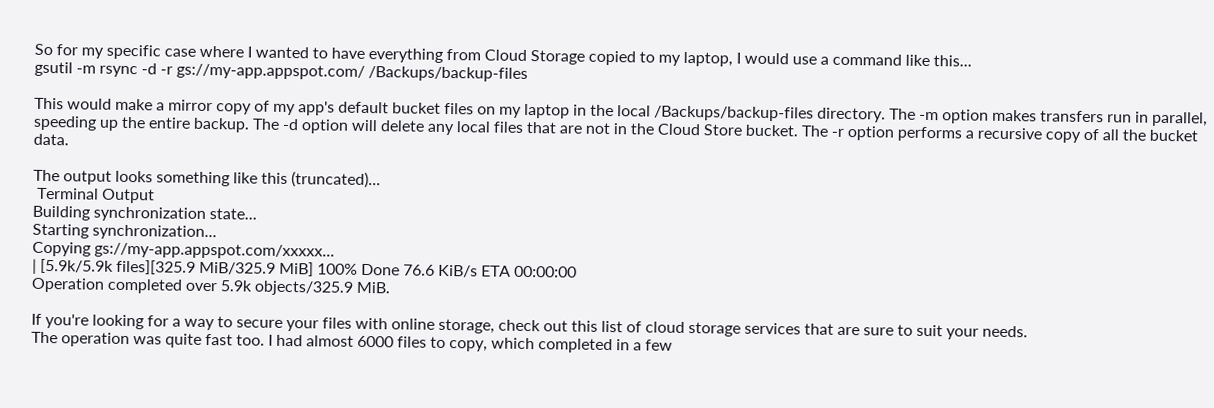So for my specific case where I wanted to have everything from Cloud Storage copied to my laptop, I would use a command like this...
gsutil -m rsync -d -r gs://my-app.appspot.com/ /Backups/backup-files

This would make a mirror copy of my app's default bucket files on my laptop in the local /Backups/backup-files directory. The -m option makes transfers run in parallel, speeding up the entire backup. The -d option will delete any local files that are not in the Cloud Store bucket. The -r option performs a recursive copy of all the bucket data.

The output looks something like this (truncated)...
 Terminal Output
Building synchronization state...
Starting synchronization...
Copying gs://my-app.appspot.com/xxxxx...
| [5.9k/5.9k files][325.9 MiB/325.9 MiB] 100% Done 76.6 KiB/s ETA 00:00:00
Operation completed over 5.9k objects/325.9 MiB.

If you're looking for a way to secure your files with online storage, check out this list of cloud storage services that are sure to suit your needs.
The operation was quite fast too. I had almost 6000 files to copy, which completed in a few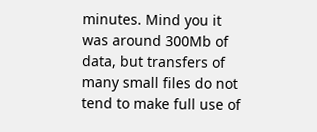minutes. Mind you it was around 300Mb of data, but transfers of many small files do not tend to make full use of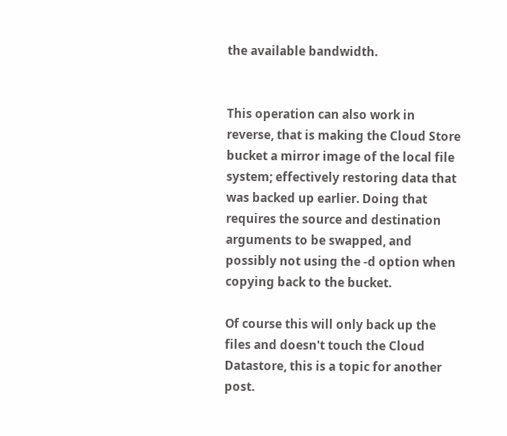the available bandwidth.


This operation can also work in reverse, that is making the Cloud Store bucket a mirror image of the local file system; effectively restoring data that was backed up earlier. Doing that requires the source and destination arguments to be swapped, and possibly not using the -d option when copying back to the bucket.

Of course this will only back up the files and doesn't touch the Cloud Datastore, this is a topic for another post.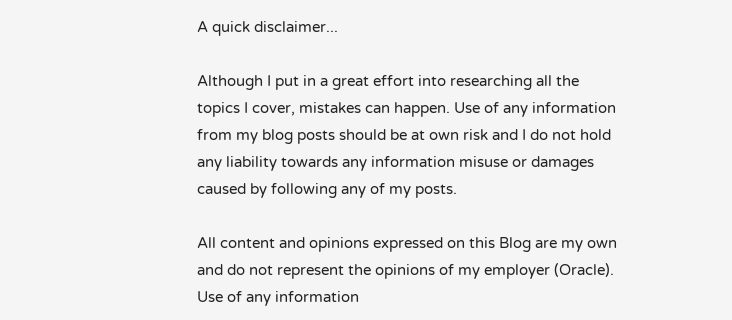A quick disclaimer...

Although I put in a great effort into researching all the topics I cover, mistakes can happen. Use of any information from my blog posts should be at own risk and I do not hold any liability towards any information misuse or damages caused by following any of my posts.

All content and opinions expressed on this Blog are my own and do not represent the opinions of my employer (Oracle). Use of any information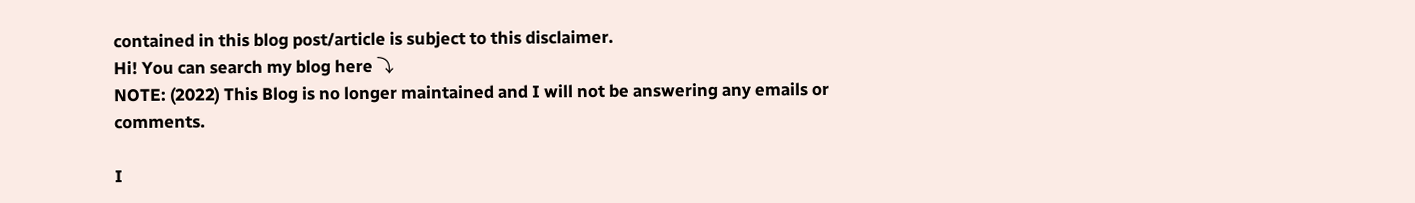contained in this blog post/article is subject to this disclaimer.
Hi! You can search my blog here ⤵
NOTE: (2022) This Blog is no longer maintained and I will not be answering any emails or comments.

I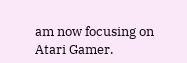am now focusing on Atari Gamer.